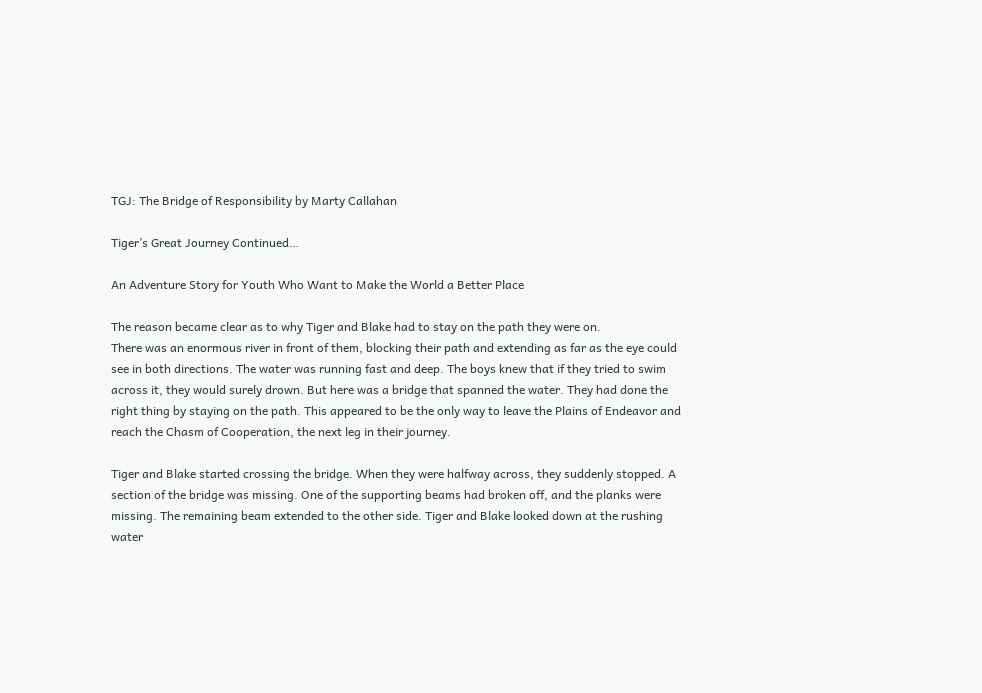TGJ: The Bridge of Responsibility by Marty Callahan

Tiger’s Great Journey Continued…

An Adventure Story for Youth Who Want to Make the World a Better Place

The reason became clear as to why Tiger and Blake had to stay on the path they were on.
There was an enormous river in front of them, blocking their path and extending as far as the eye could see in both directions. The water was running fast and deep. The boys knew that if they tried to swim across it, they would surely drown. But here was a bridge that spanned the water. They had done the right thing by staying on the path. This appeared to be the only way to leave the Plains of Endeavor and reach the Chasm of Cooperation, the next leg in their journey.

Tiger and Blake started crossing the bridge. When they were halfway across, they suddenly stopped. A section of the bridge was missing. One of the supporting beams had broken off, and the planks were missing. The remaining beam extended to the other side. Tiger and Blake looked down at the rushing water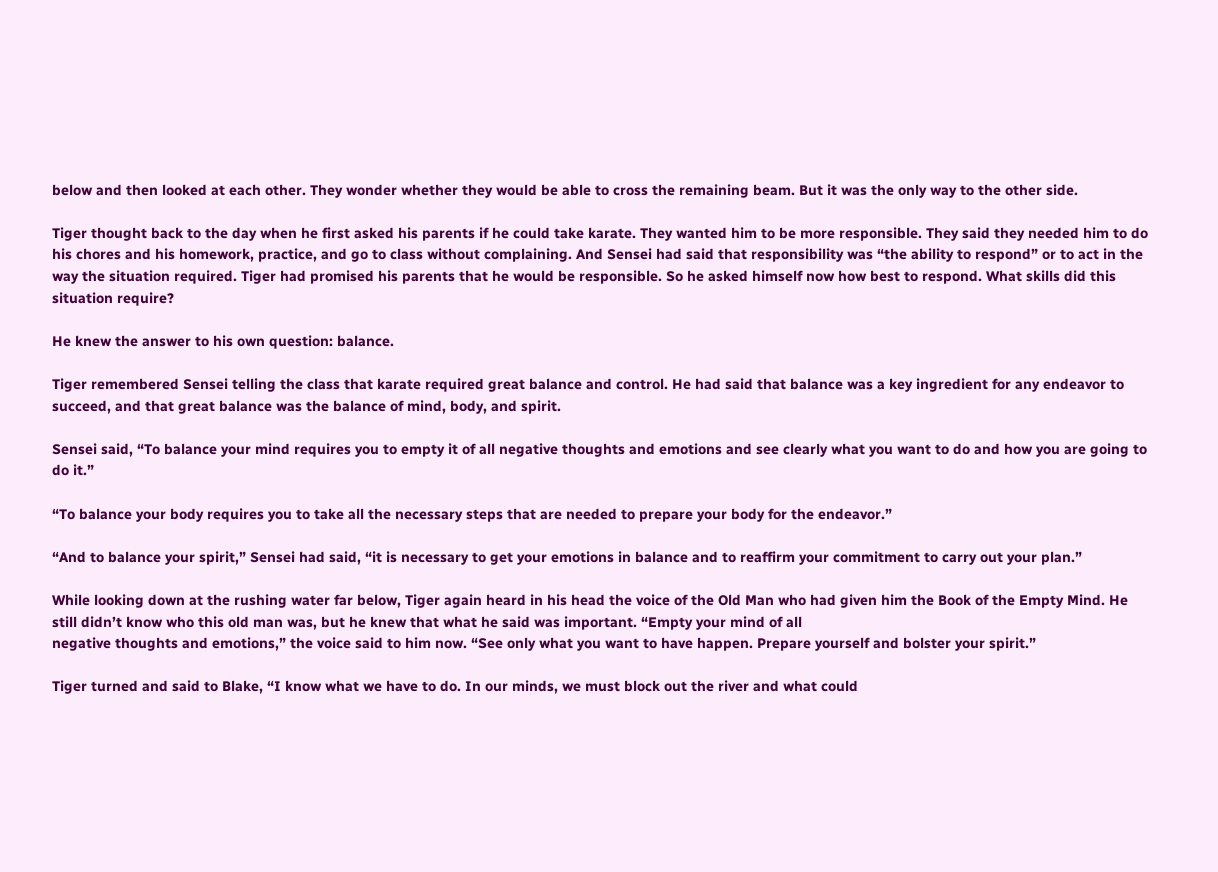below and then looked at each other. They wonder whether they would be able to cross the remaining beam. But it was the only way to the other side.

Tiger thought back to the day when he first asked his parents if he could take karate. They wanted him to be more responsible. They said they needed him to do his chores and his homework, practice, and go to class without complaining. And Sensei had said that responsibility was “the ability to respond” or to act in the way the situation required. Tiger had promised his parents that he would be responsible. So he asked himself now how best to respond. What skills did this situation require?

He knew the answer to his own question: balance.

Tiger remembered Sensei telling the class that karate required great balance and control. He had said that balance was a key ingredient for any endeavor to succeed, and that great balance was the balance of mind, body, and spirit.

Sensei said, “To balance your mind requires you to empty it of all negative thoughts and emotions and see clearly what you want to do and how you are going to do it.”

“To balance your body requires you to take all the necessary steps that are needed to prepare your body for the endeavor.”

“And to balance your spirit,” Sensei had said, “it is necessary to get your emotions in balance and to reaffirm your commitment to carry out your plan.”

While looking down at the rushing water far below, Tiger again heard in his head the voice of the Old Man who had given him the Book of the Empty Mind. He still didn’t know who this old man was, but he knew that what he said was important. “Empty your mind of all
negative thoughts and emotions,” the voice said to him now. “See only what you want to have happen. Prepare yourself and bolster your spirit.”

Tiger turned and said to Blake, “I know what we have to do. In our minds, we must block out the river and what could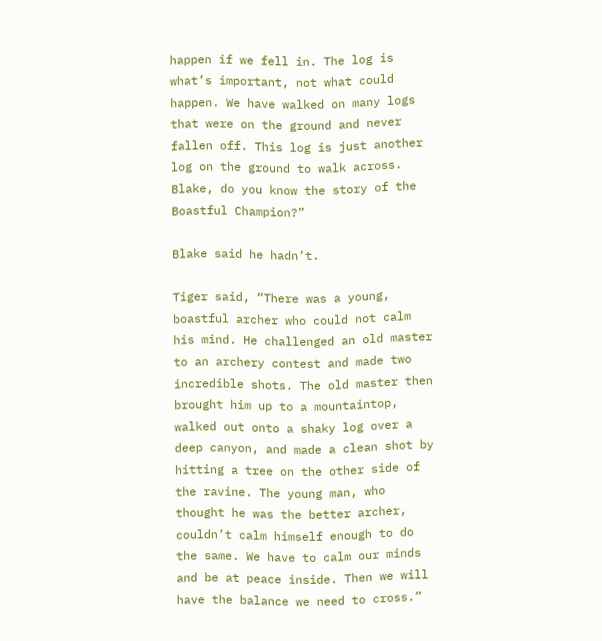happen if we fell in. The log is what’s important, not what could happen. We have walked on many logs that were on the ground and never fallen off. This log is just another log on the ground to walk across. Blake, do you know the story of the Boastful Champion?”

Blake said he hadn’t.

Tiger said, “There was a young, boastful archer who could not calm his mind. He challenged an old master to an archery contest and made two incredible shots. The old master then brought him up to a mountaintop, walked out onto a shaky log over a deep canyon, and made a clean shot by hitting a tree on the other side of the ravine. The young man, who thought he was the better archer, couldn’t calm himself enough to do the same. We have to calm our minds and be at peace inside. Then we will have the balance we need to cross.”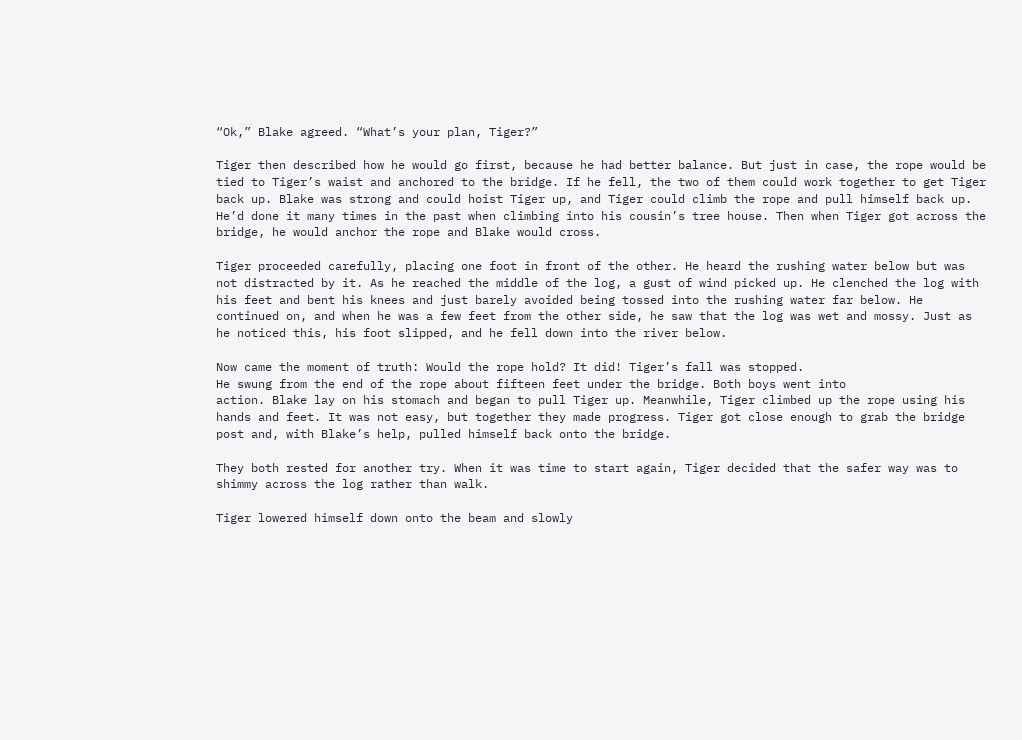“Ok,” Blake agreed. “What’s your plan, Tiger?”

Tiger then described how he would go first, because he had better balance. But just in case, the rope would be tied to Tiger’s waist and anchored to the bridge. If he fell, the two of them could work together to get Tiger back up. Blake was strong and could hoist Tiger up, and Tiger could climb the rope and pull himself back up. He’d done it many times in the past when climbing into his cousin’s tree house. Then when Tiger got across the bridge, he would anchor the rope and Blake would cross.

Tiger proceeded carefully, placing one foot in front of the other. He heard the rushing water below but was not distracted by it. As he reached the middle of the log, a gust of wind picked up. He clenched the log with his feet and bent his knees and just barely avoided being tossed into the rushing water far below. He continued on, and when he was a few feet from the other side, he saw that the log was wet and mossy. Just as he noticed this, his foot slipped, and he fell down into the river below.

Now came the moment of truth: Would the rope hold? It did! Tiger’s fall was stopped.
He swung from the end of the rope about fifteen feet under the bridge. Both boys went into
action. Blake lay on his stomach and began to pull Tiger up. Meanwhile, Tiger climbed up the rope using his hands and feet. It was not easy, but together they made progress. Tiger got close enough to grab the bridge post and, with Blake’s help, pulled himself back onto the bridge.

They both rested for another try. When it was time to start again, Tiger decided that the safer way was to shimmy across the log rather than walk.

Tiger lowered himself down onto the beam and slowly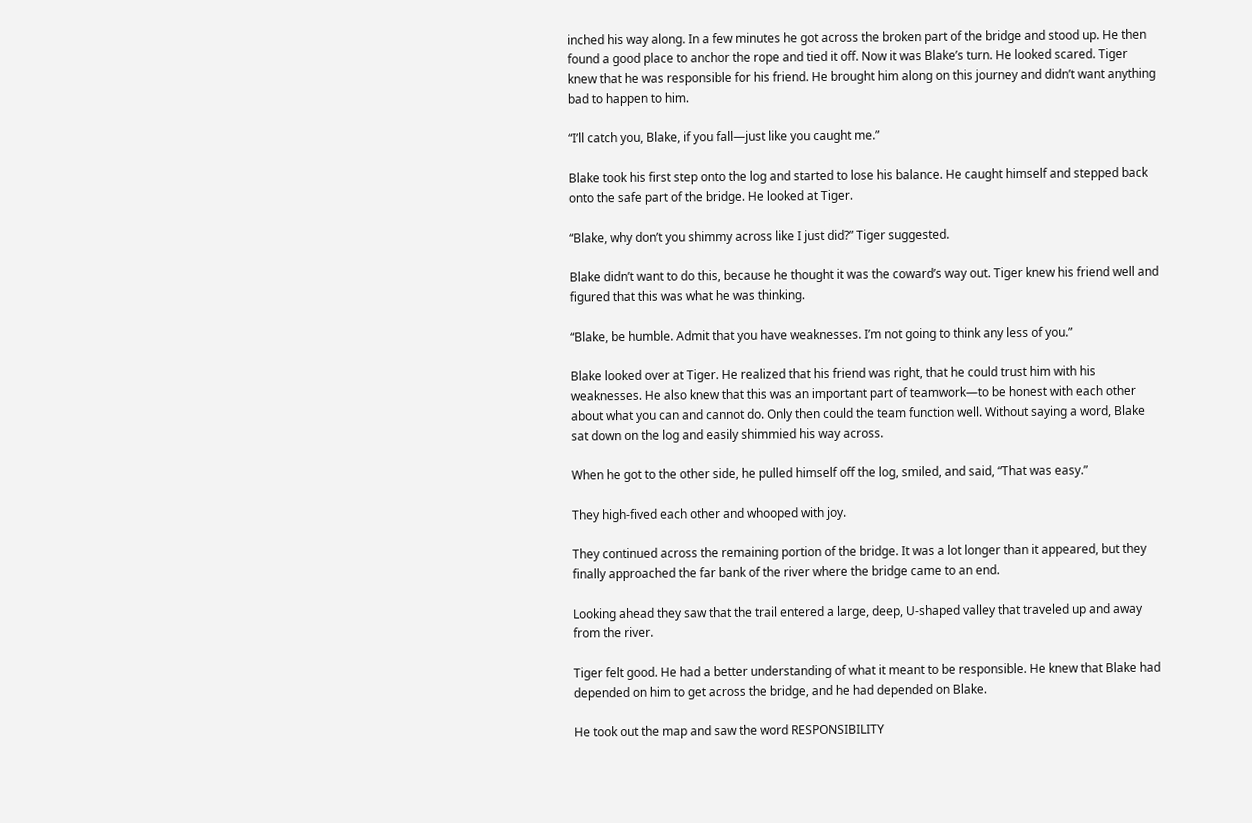inched his way along. In a few minutes he got across the broken part of the bridge and stood up. He then found a good place to anchor the rope and tied it off. Now it was Blake’s turn. He looked scared. Tiger knew that he was responsible for his friend. He brought him along on this journey and didn’t want anything bad to happen to him.

“I’ll catch you, Blake, if you fall—just like you caught me.”

Blake took his first step onto the log and started to lose his balance. He caught himself and stepped back onto the safe part of the bridge. He looked at Tiger.

“Blake, why don’t you shimmy across like I just did?” Tiger suggested.

Blake didn’t want to do this, because he thought it was the coward’s way out. Tiger knew his friend well and figured that this was what he was thinking.

“Blake, be humble. Admit that you have weaknesses. I’m not going to think any less of you.”

Blake looked over at Tiger. He realized that his friend was right, that he could trust him with his weaknesses. He also knew that this was an important part of teamwork—to be honest with each other about what you can and cannot do. Only then could the team function well. Without saying a word, Blake sat down on the log and easily shimmied his way across.

When he got to the other side, he pulled himself off the log, smiled, and said, “That was easy.”

They high-fived each other and whooped with joy.

They continued across the remaining portion of the bridge. It was a lot longer than it appeared, but they finally approached the far bank of the river where the bridge came to an end.

Looking ahead they saw that the trail entered a large, deep, U-shaped valley that traveled up and away from the river.

Tiger felt good. He had a better understanding of what it meant to be responsible. He knew that Blake had depended on him to get across the bridge, and he had depended on Blake.

He took out the map and saw the word RESPONSIBILITY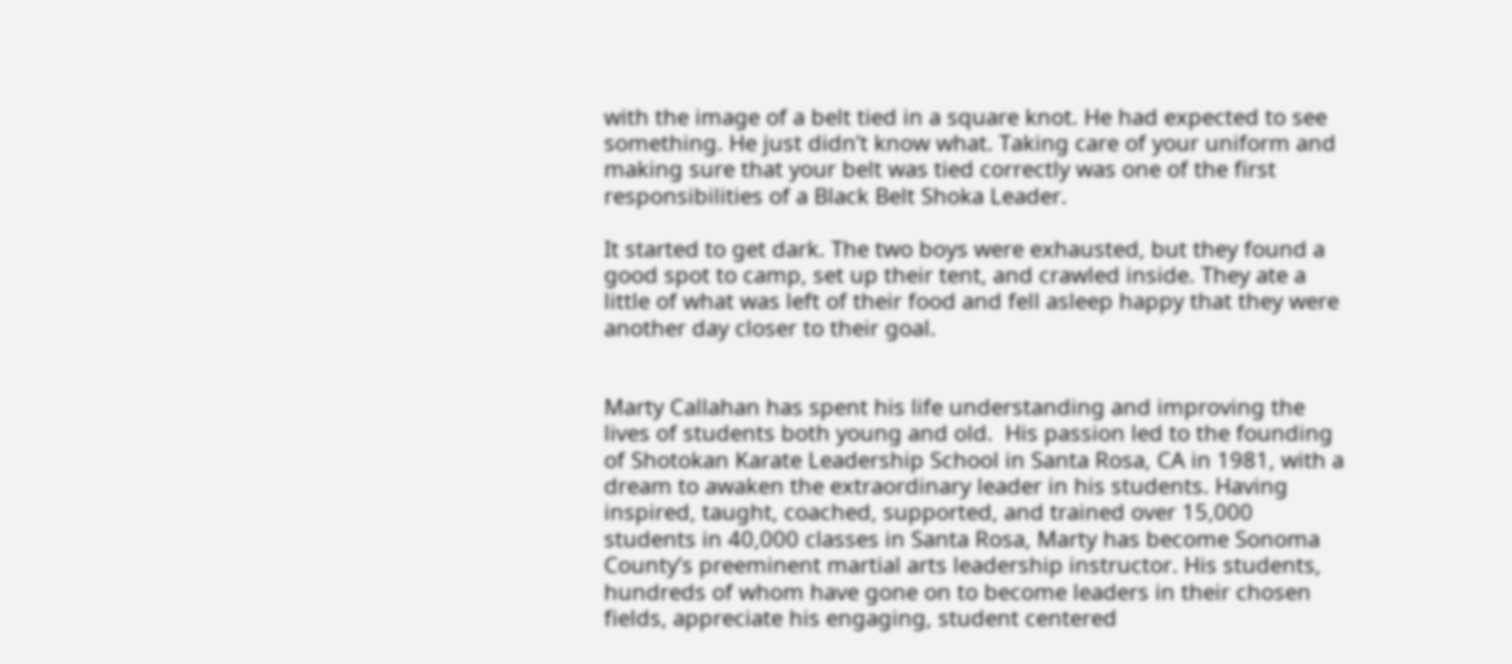with the image of a belt tied in a square knot. He had expected to see something. He just didn’t know what. Taking care of your uniform and making sure that your belt was tied correctly was one of the first
responsibilities of a Black Belt Shoka Leader.

It started to get dark. The two boys were exhausted, but they found a good spot to camp, set up their tent, and crawled inside. They ate a little of what was left of their food and fell asleep happy that they were another day closer to their goal.


Marty Callahan has spent his life understanding and improving the lives of students both young and old.  His passion led to the founding of Shotokan Karate Leadership School in Santa Rosa, CA in 1981, with a dream to awaken the extraordinary leader in his students. Having inspired, taught, coached, supported, and trained over 15,000 students in 40,000 classes in Santa Rosa, Marty has become Sonoma County’s preeminent martial arts leadership instructor. His students, hundreds of whom have gone on to become leaders in their chosen fields, appreciate his engaging, student centered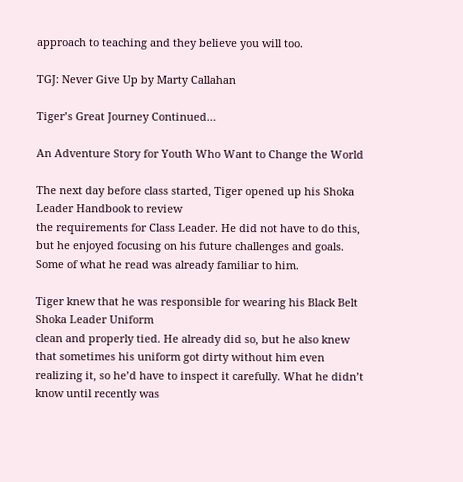approach to teaching and they believe you will too.

TGJ: Never Give Up by Marty Callahan

Tiger’s Great Journey Continued…

An Adventure Story for Youth Who Want to Change the World

The next day before class started, Tiger opened up his Shoka Leader Handbook to review
the requirements for Class Leader. He did not have to do this, but he enjoyed focusing on his future challenges and goals. Some of what he read was already familiar to him.

Tiger knew that he was responsible for wearing his Black Belt Shoka Leader Uniform
clean and properly tied. He already did so, but he also knew that sometimes his uniform got dirty without him even realizing it, so he’d have to inspect it carefully. What he didn’t know until recently was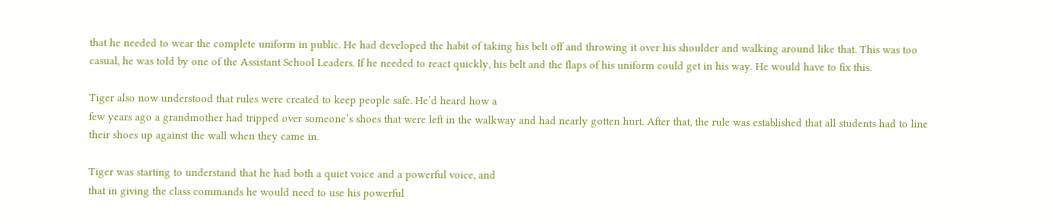that he needed to wear the complete uniform in public. He had developed the habit of taking his belt off and throwing it over his shoulder and walking around like that. This was too casual, he was told by one of the Assistant School Leaders. If he needed to react quickly, his belt and the flaps of his uniform could get in his way. He would have to fix this.

Tiger also now understood that rules were created to keep people safe. He’d heard how a
few years ago a grandmother had tripped over someone’s shoes that were left in the walkway and had nearly gotten hurt. After that, the rule was established that all students had to line their shoes up against the wall when they came in.

Tiger was starting to understand that he had both a quiet voice and a powerful voice, and
that in giving the class commands he would need to use his powerful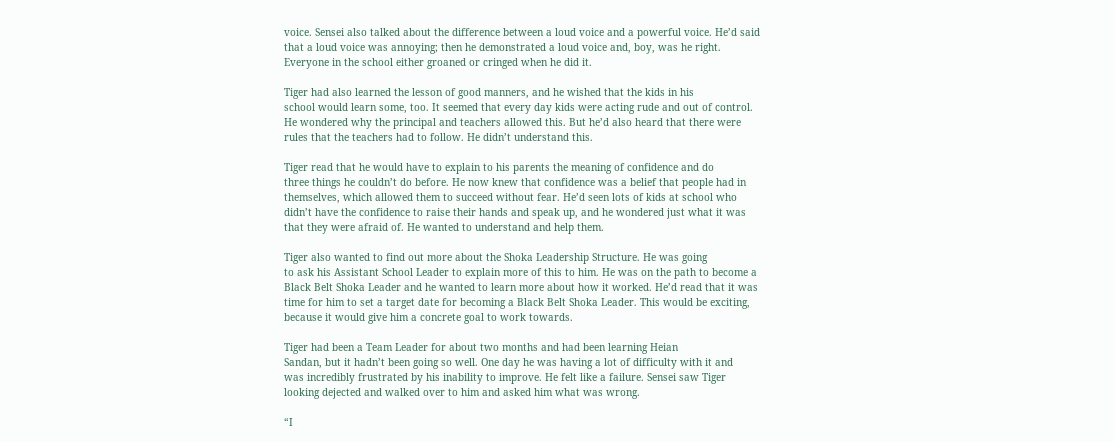voice. Sensei also talked about the difference between a loud voice and a powerful voice. He’d said that a loud voice was annoying; then he demonstrated a loud voice and, boy, was he right. Everyone in the school either groaned or cringed when he did it.

Tiger had also learned the lesson of good manners, and he wished that the kids in his
school would learn some, too. It seemed that every day kids were acting rude and out of control. He wondered why the principal and teachers allowed this. But he’d also heard that there were rules that the teachers had to follow. He didn’t understand this.

Tiger read that he would have to explain to his parents the meaning of confidence and do
three things he couldn’t do before. He now knew that confidence was a belief that people had in themselves, which allowed them to succeed without fear. He’d seen lots of kids at school who didn’t have the confidence to raise their hands and speak up, and he wondered just what it was that they were afraid of. He wanted to understand and help them.

Tiger also wanted to find out more about the Shoka Leadership Structure. He was going
to ask his Assistant School Leader to explain more of this to him. He was on the path to become a Black Belt Shoka Leader and he wanted to learn more about how it worked. He’d read that it was time for him to set a target date for becoming a Black Belt Shoka Leader. This would be exciting, because it would give him a concrete goal to work towards.

Tiger had been a Team Leader for about two months and had been learning Heian
Sandan, but it hadn’t been going so well. One day he was having a lot of difficulty with it and
was incredibly frustrated by his inability to improve. He felt like a failure. Sensei saw Tiger
looking dejected and walked over to him and asked him what was wrong.

“I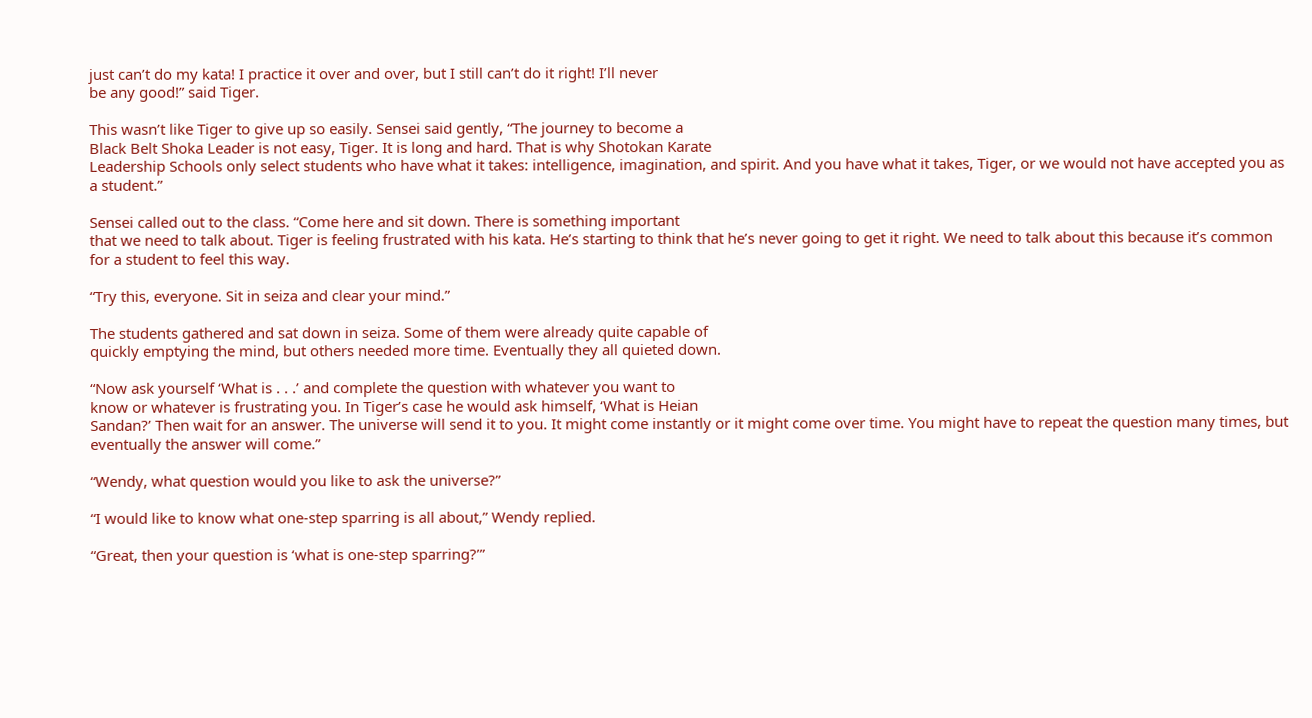just can’t do my kata! I practice it over and over, but I still can’t do it right! I’ll never
be any good!” said Tiger.

This wasn’t like Tiger to give up so easily. Sensei said gently, “The journey to become a
Black Belt Shoka Leader is not easy, Tiger. It is long and hard. That is why Shotokan Karate
Leadership Schools only select students who have what it takes: intelligence, imagination, and spirit. And you have what it takes, Tiger, or we would not have accepted you as a student.”

Sensei called out to the class. “Come here and sit down. There is something important
that we need to talk about. Tiger is feeling frustrated with his kata. He’s starting to think that he’s never going to get it right. We need to talk about this because it’s common for a student to feel this way.

“Try this, everyone. Sit in seiza and clear your mind.”

The students gathered and sat down in seiza. Some of them were already quite capable of
quickly emptying the mind, but others needed more time. Eventually they all quieted down.

“Now ask yourself ‘What is . . .’ and complete the question with whatever you want to
know or whatever is frustrating you. In Tiger’s case he would ask himself, ‘What is Heian
Sandan?’ Then wait for an answer. The universe will send it to you. It might come instantly or it might come over time. You might have to repeat the question many times, but eventually the answer will come.”

“Wendy, what question would you like to ask the universe?”

“I would like to know what one-step sparring is all about,” Wendy replied.

“Great, then your question is ‘what is one-step sparring?’”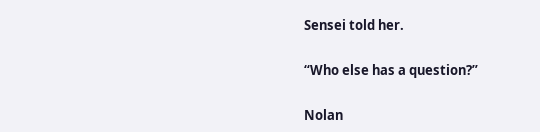Sensei told her.

“Who else has a question?”

Nolan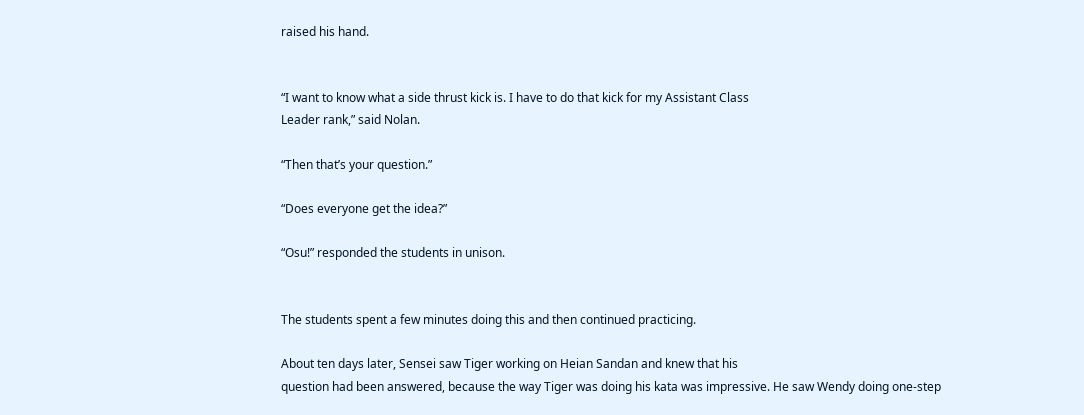raised his hand.


“I want to know what a side thrust kick is. I have to do that kick for my Assistant Class
Leader rank,” said Nolan.

“Then that’s your question.”

“Does everyone get the idea?”

“Osu!” responded the students in unison.


The students spent a few minutes doing this and then continued practicing.

About ten days later, Sensei saw Tiger working on Heian Sandan and knew that his
question had been answered, because the way Tiger was doing his kata was impressive. He saw Wendy doing one-step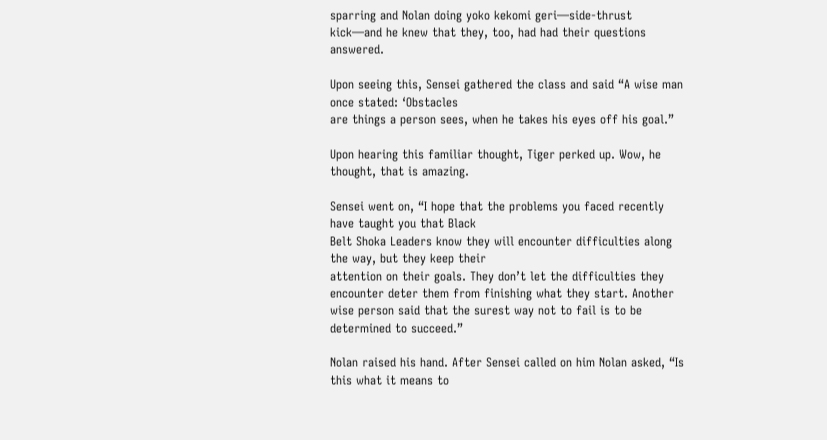sparring and Nolan doing yoko kekomi geri—side-thrust kick—and he knew that they, too, had had their questions answered.

Upon seeing this, Sensei gathered the class and said “A wise man once stated: ‘Obstacles
are things a person sees, when he takes his eyes off his goal.”

Upon hearing this familiar thought, Tiger perked up. Wow, he thought, that is amazing.

Sensei went on, “I hope that the problems you faced recently have taught you that Black
Belt Shoka Leaders know they will encounter difficulties along the way, but they keep their
attention on their goals. They don’t let the difficulties they encounter deter them from finishing what they start. Another wise person said that the surest way not to fail is to be determined to succeed.”

Nolan raised his hand. After Sensei called on him Nolan asked, “Is this what it means to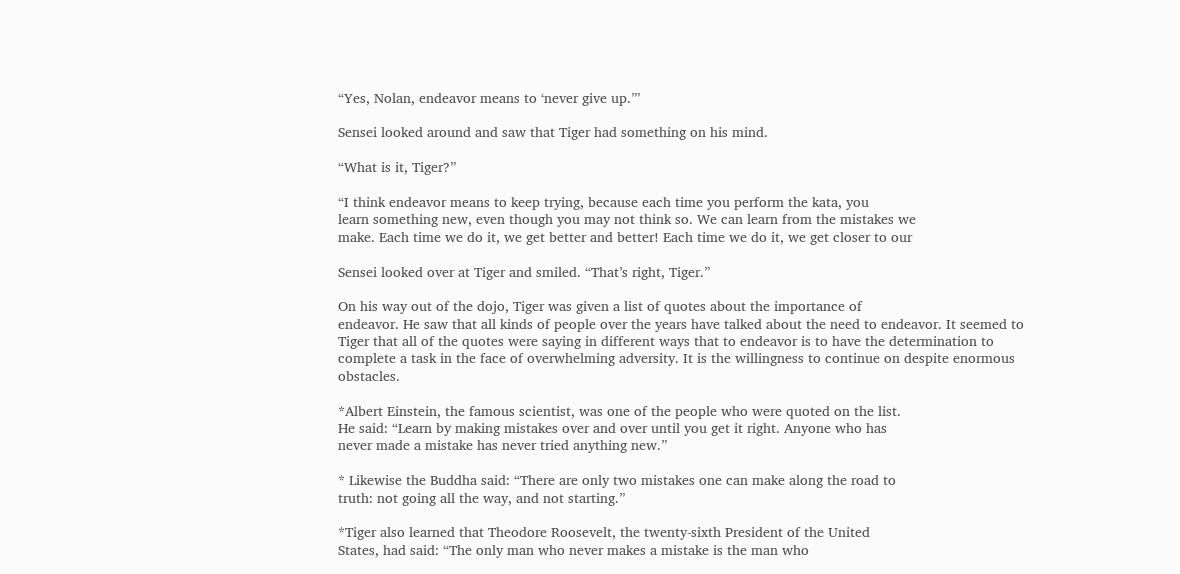“Yes, Nolan, endeavor means to ‘never give up.’”

Sensei looked around and saw that Tiger had something on his mind.

“What is it, Tiger?”

“I think endeavor means to keep trying, because each time you perform the kata, you
learn something new, even though you may not think so. We can learn from the mistakes we
make. Each time we do it, we get better and better! Each time we do it, we get closer to our

Sensei looked over at Tiger and smiled. “That’s right, Tiger.”

On his way out of the dojo, Tiger was given a list of quotes about the importance of
endeavor. He saw that all kinds of people over the years have talked about the need to endeavor. It seemed to Tiger that all of the quotes were saying in different ways that to endeavor is to have the determination to complete a task in the face of overwhelming adversity. It is the willingness to continue on despite enormous obstacles.

*Albert Einstein, the famous scientist, was one of the people who were quoted on the list.
He said: “Learn by making mistakes over and over until you get it right. Anyone who has
never made a mistake has never tried anything new.”

* Likewise the Buddha said: “There are only two mistakes one can make along the road to
truth: not going all the way, and not starting.”

*Tiger also learned that Theodore Roosevelt, the twenty-sixth President of the United
States, had said: “The only man who never makes a mistake is the man who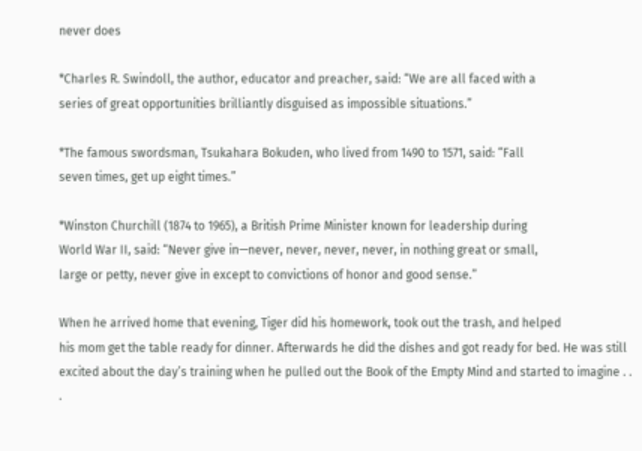never does

*Charles R. Swindoll, the author, educator and preacher, said: “We are all faced with a
series of great opportunities brilliantly disguised as impossible situations.”

*The famous swordsman, Tsukahara Bokuden, who lived from 1490 to 1571, said: “Fall
seven times, get up eight times.”

*Winston Churchill (1874 to 1965), a British Prime Minister known for leadership during
World War II, said: “Never give in—never, never, never, never, in nothing great or small,
large or petty, never give in except to convictions of honor and good sense.”

When he arrived home that evening, Tiger did his homework, took out the trash, and helped
his mom get the table ready for dinner. Afterwards he did the dishes and got ready for bed. He was still excited about the day’s training when he pulled out the Book of the Empty Mind and started to imagine . . .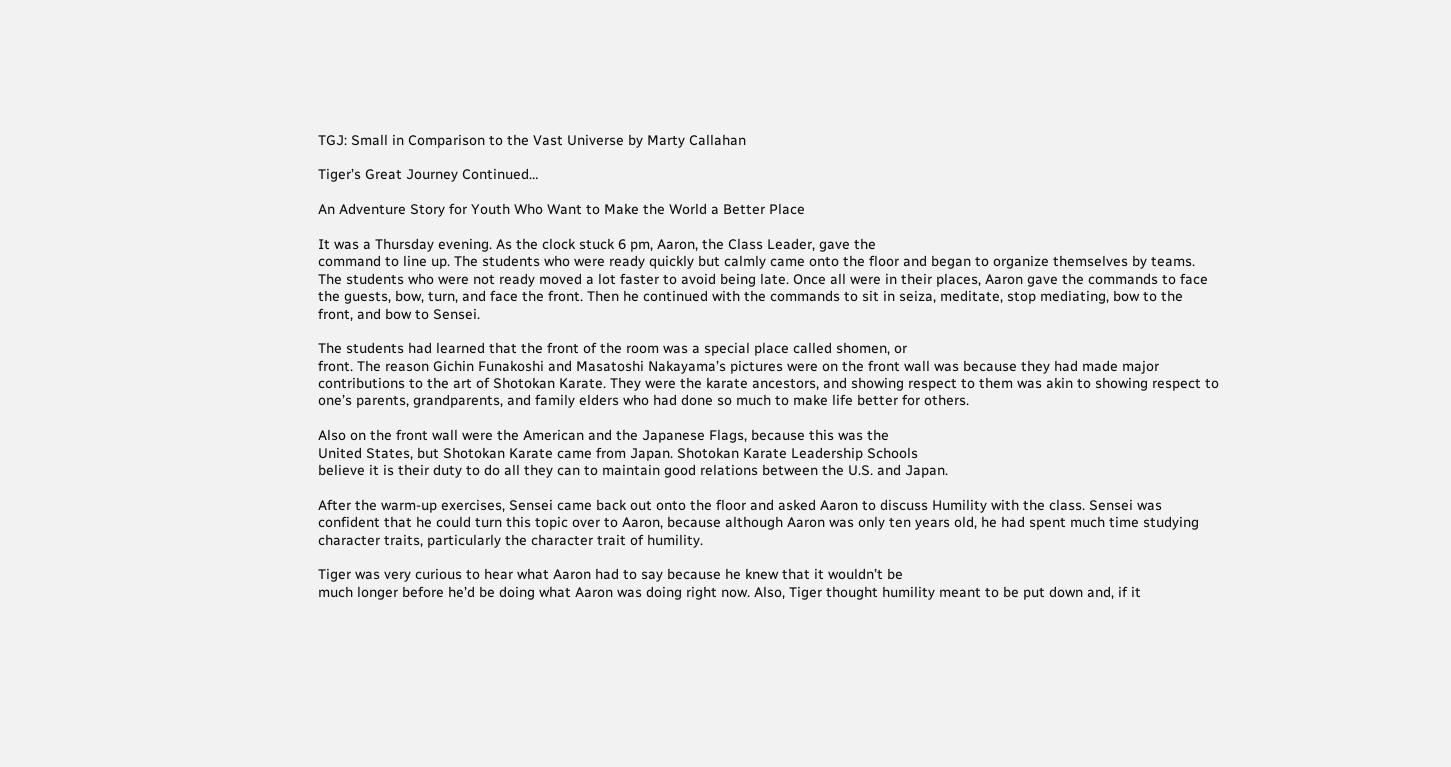TGJ: Small in Comparison to the Vast Universe by Marty Callahan

Tiger’s Great Journey Continued…

An Adventure Story for Youth Who Want to Make the World a Better Place

It was a Thursday evening. As the clock stuck 6 pm, Aaron, the Class Leader, gave the
command to line up. The students who were ready quickly but calmly came onto the floor and began to organize themselves by teams. The students who were not ready moved a lot faster to avoid being late. Once all were in their places, Aaron gave the commands to face the guests, bow, turn, and face the front. Then he continued with the commands to sit in seiza, meditate, stop mediating, bow to the front, and bow to Sensei.

The students had learned that the front of the room was a special place called shomen, or
front. The reason Gichin Funakoshi and Masatoshi Nakayama’s pictures were on the front wall was because they had made major contributions to the art of Shotokan Karate. They were the karate ancestors, and showing respect to them was akin to showing respect to one’s parents, grandparents, and family elders who had done so much to make life better for others.

Also on the front wall were the American and the Japanese Flags, because this was the
United States, but Shotokan Karate came from Japan. Shotokan Karate Leadership Schools
believe it is their duty to do all they can to maintain good relations between the U.S. and Japan.

After the warm-up exercises, Sensei came back out onto the floor and asked Aaron to discuss Humility with the class. Sensei was confident that he could turn this topic over to Aaron, because although Aaron was only ten years old, he had spent much time studying character traits, particularly the character trait of humility.

Tiger was very curious to hear what Aaron had to say because he knew that it wouldn’t be
much longer before he’d be doing what Aaron was doing right now. Also, Tiger thought humility meant to be put down and, if it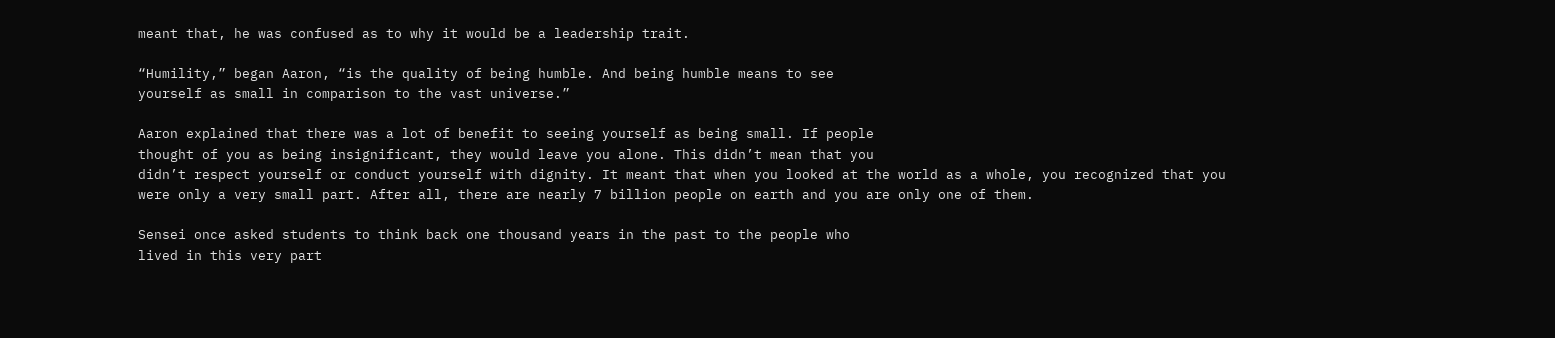meant that, he was confused as to why it would be a leadership trait.

“Humility,” began Aaron, “is the quality of being humble. And being humble means to see
yourself as small in comparison to the vast universe.”

Aaron explained that there was a lot of benefit to seeing yourself as being small. If people
thought of you as being insignificant, they would leave you alone. This didn’t mean that you
didn’t respect yourself or conduct yourself with dignity. It meant that when you looked at the world as a whole, you recognized that you were only a very small part. After all, there are nearly 7 billion people on earth and you are only one of them.

Sensei once asked students to think back one thousand years in the past to the people who
lived in this very part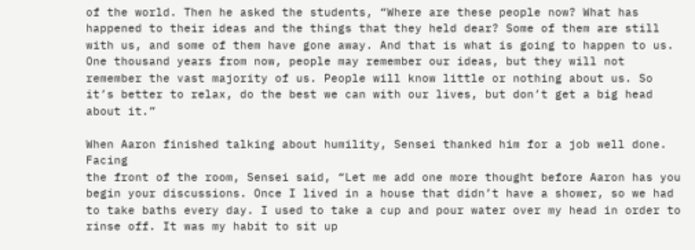of the world. Then he asked the students, “Where are these people now? What has happened to their ideas and the things that they held dear? Some of them are still with us, and some of them have gone away. And that is what is going to happen to us. One thousand years from now, people may remember our ideas, but they will not remember the vast majority of us. People will know little or nothing about us. So it’s better to relax, do the best we can with our lives, but don’t get a big head about it.”

When Aaron finished talking about humility, Sensei thanked him for a job well done. Facing
the front of the room, Sensei said, “Let me add one more thought before Aaron has you begin your discussions. Once I lived in a house that didn’t have a shower, so we had to take baths every day. I used to take a cup and pour water over my head in order to rinse off. It was my habit to sit up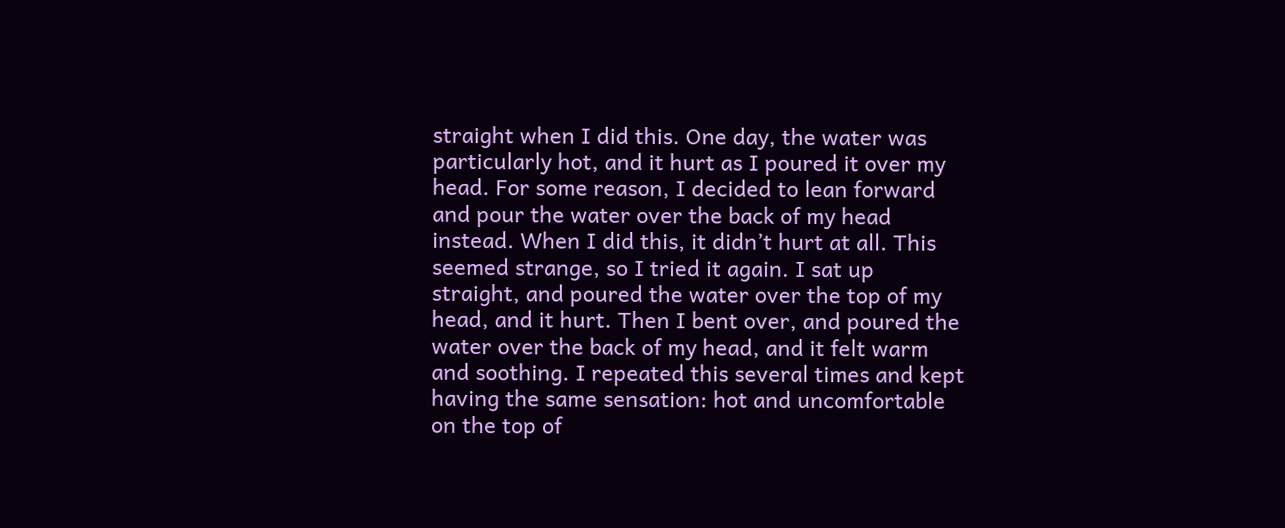straight when I did this. One day, the water was particularly hot, and it hurt as I poured it over my head. For some reason, I decided to lean forward and pour the water over the back of my head instead. When I did this, it didn’t hurt at all. This seemed strange, so I tried it again. I sat up straight, and poured the water over the top of my head, and it hurt. Then I bent over, and poured the water over the back of my head, and it felt warm and soothing. I repeated this several times and kept having the same sensation: hot and uncomfortable on the top of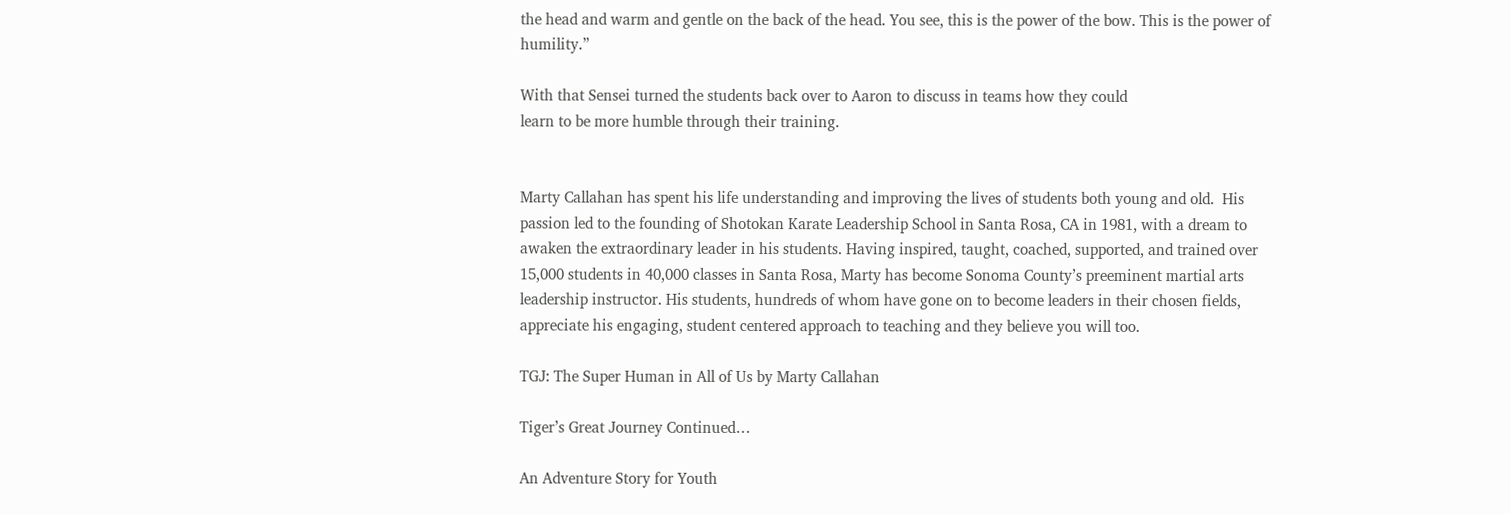the head and warm and gentle on the back of the head. You see, this is the power of the bow. This is the power of humility.”

With that Sensei turned the students back over to Aaron to discuss in teams how they could
learn to be more humble through their training.


Marty Callahan has spent his life understanding and improving the lives of students both young and old.  His passion led to the founding of Shotokan Karate Leadership School in Santa Rosa, CA in 1981, with a dream to awaken the extraordinary leader in his students. Having inspired, taught, coached, supported, and trained over 15,000 students in 40,000 classes in Santa Rosa, Marty has become Sonoma County’s preeminent martial arts leadership instructor. His students, hundreds of whom have gone on to become leaders in their chosen fields, appreciate his engaging, student centered approach to teaching and they believe you will too.

TGJ: The Super Human in All of Us by Marty Callahan

Tiger’s Great Journey Continued…

An Adventure Story for Youth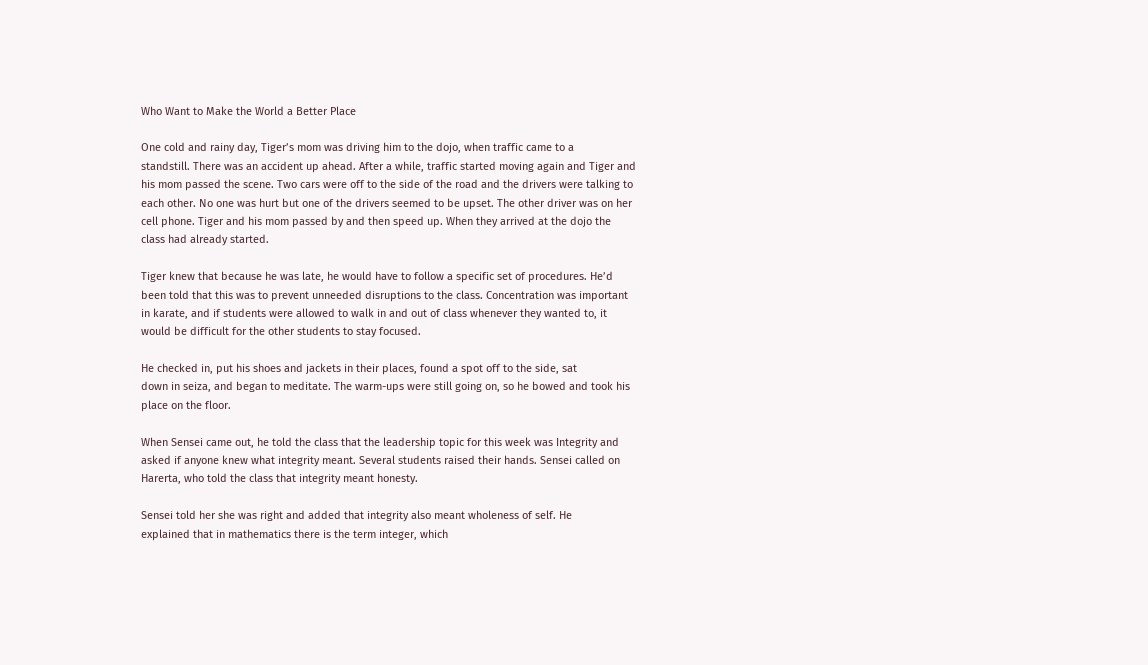Who Want to Make the World a Better Place

One cold and rainy day, Tiger’s mom was driving him to the dojo, when traffic came to a
standstill. There was an accident up ahead. After a while, traffic started moving again and Tiger and his mom passed the scene. Two cars were off to the side of the road and the drivers were talking to each other. No one was hurt but one of the drivers seemed to be upset. The other driver was on her cell phone. Tiger and his mom passed by and then speed up. When they arrived at the dojo the class had already started.

Tiger knew that because he was late, he would have to follow a specific set of procedures. He’d been told that this was to prevent unneeded disruptions to the class. Concentration was important in karate, and if students were allowed to walk in and out of class whenever they wanted to, it would be difficult for the other students to stay focused.

He checked in, put his shoes and jackets in their places, found a spot off to the side, sat
down in seiza, and began to meditate. The warm-ups were still going on, so he bowed and took his place on the floor.

When Sensei came out, he told the class that the leadership topic for this week was Integrity and asked if anyone knew what integrity meant. Several students raised their hands. Sensei called on Harerta, who told the class that integrity meant honesty.

Sensei told her she was right and added that integrity also meant wholeness of self. He
explained that in mathematics there is the term integer, which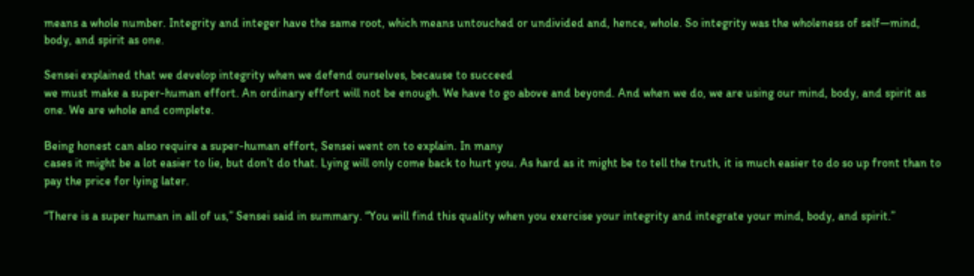means a whole number. Integrity and integer have the same root, which means untouched or undivided and, hence, whole. So integrity was the wholeness of self—mind, body, and spirit as one.

Sensei explained that we develop integrity when we defend ourselves, because to succeed
we must make a super-human effort. An ordinary effort will not be enough. We have to go above and beyond. And when we do, we are using our mind, body, and spirit as one. We are whole and complete.

Being honest can also require a super-human effort, Sensei went on to explain. In many
cases it might be a lot easier to lie, but don’t do that. Lying will only come back to hurt you. As hard as it might be to tell the truth, it is much easier to do so up front than to pay the price for lying later.

“There is a super human in all of us,” Sensei said in summary. “You will find this quality when you exercise your integrity and integrate your mind, body, and spirit.”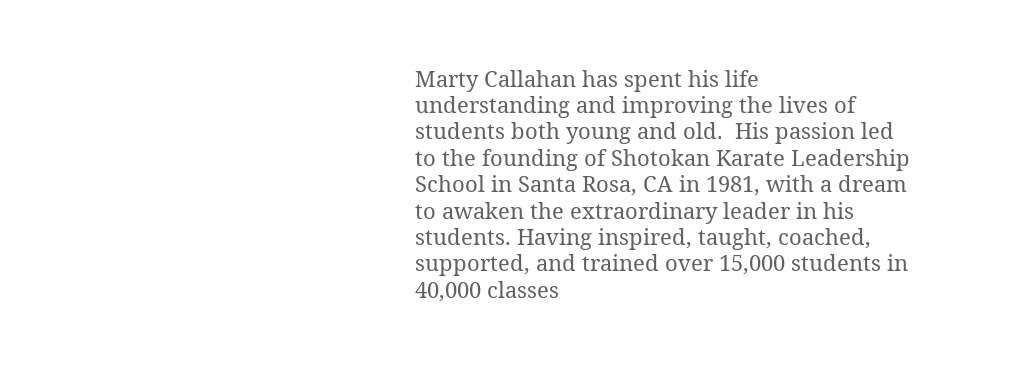Marty Callahan has spent his life understanding and improving the lives of students both young and old.  His passion led to the founding of Shotokan Karate Leadership School in Santa Rosa, CA in 1981, with a dream to awaken the extraordinary leader in his students. Having inspired, taught, coached, supported, and trained over 15,000 students in 40,000 classes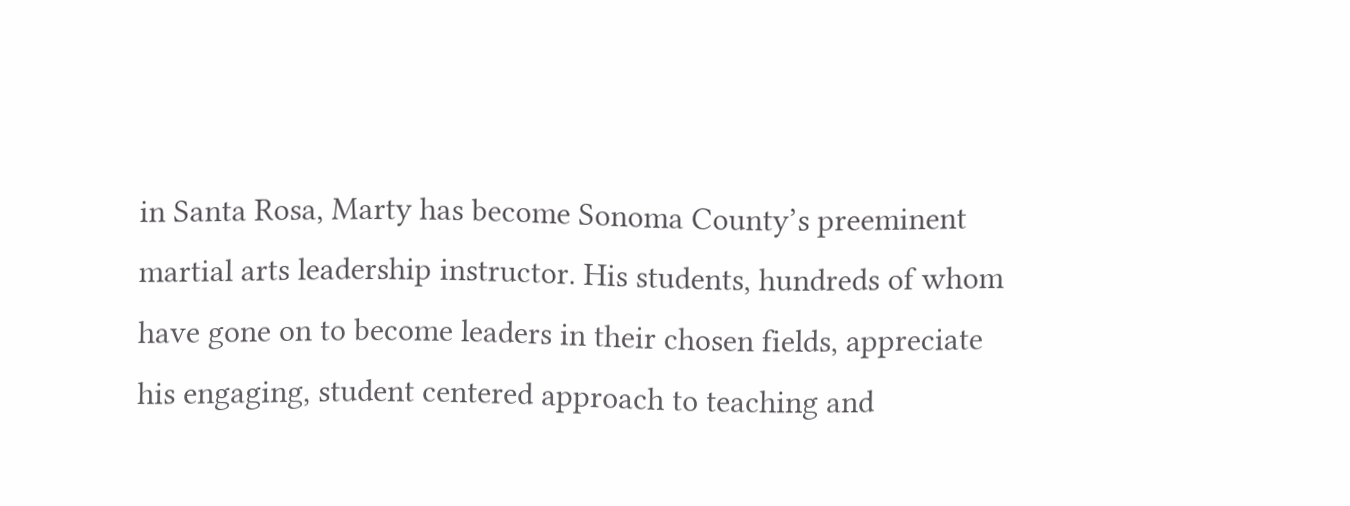in Santa Rosa, Marty has become Sonoma County’s preeminent martial arts leadership instructor. His students, hundreds of whom have gone on to become leaders in their chosen fields, appreciate his engaging, student centered approach to teaching and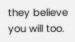they believe you will too.